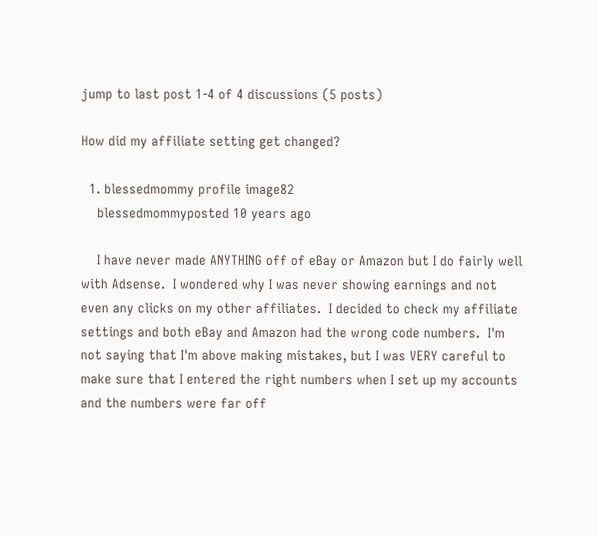jump to last post 1-4 of 4 discussions (5 posts)

How did my affiliate setting get changed?

  1. blessedmommy profile image82
    blessedmommyposted 10 years ago

    I have never made ANYTHING off of eBay or Amazon but I do fairly well with Adsense.  I wondered why I was never showing earnings and not even any clicks on my other affiliates.  I decided to check my affiliate settings and both eBay and Amazon had the wrong code numbers.  I'm not saying that I'm above making mistakes, but I was VERY careful to make sure that I entered the right numbers when I set up my accounts and the numbers were far off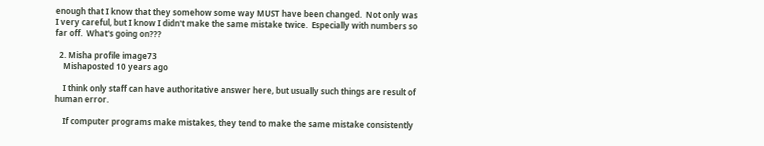enough that I know that they somehow some way MUST have been changed.  Not only was I very careful, but I know I didn't make the same mistake twice.  Especially with numbers so far off.  What's going on???

  2. Misha profile image73
    Mishaposted 10 years ago

    I think only staff can have authoritative answer here, but usually such things are result of human error.

    If computer programs make mistakes, they tend to make the same mistake consistently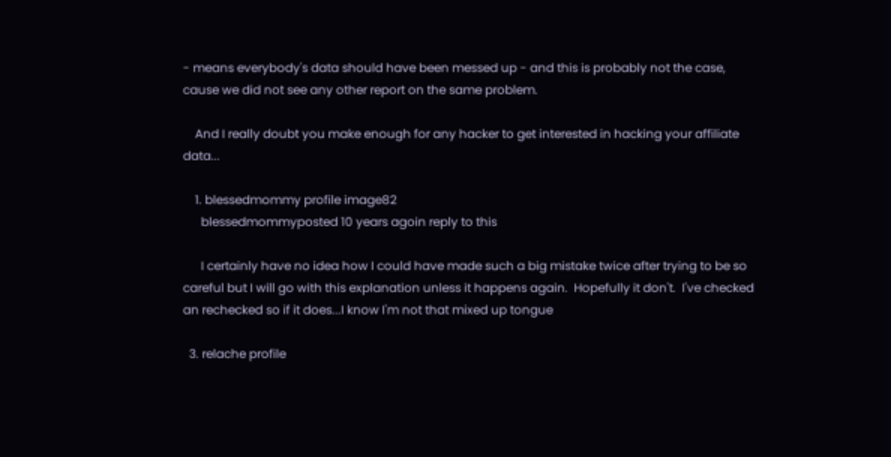- means everybody's data should have been messed up - and this is probably not the case, cause we did not see any other report on the same problem.

    And I really doubt you make enough for any hacker to get interested in hacking your affiliate data...

    1. blessedmommy profile image82
      blessedmommyposted 10 years agoin reply to this

      I certainly have no idea how I could have made such a big mistake twice after trying to be so careful but I will go with this explanation unless it happens again.  Hopefully it don't.  I've checked an rechecked so if it does...I know I'm not that mixed up tongue

  3. relache profile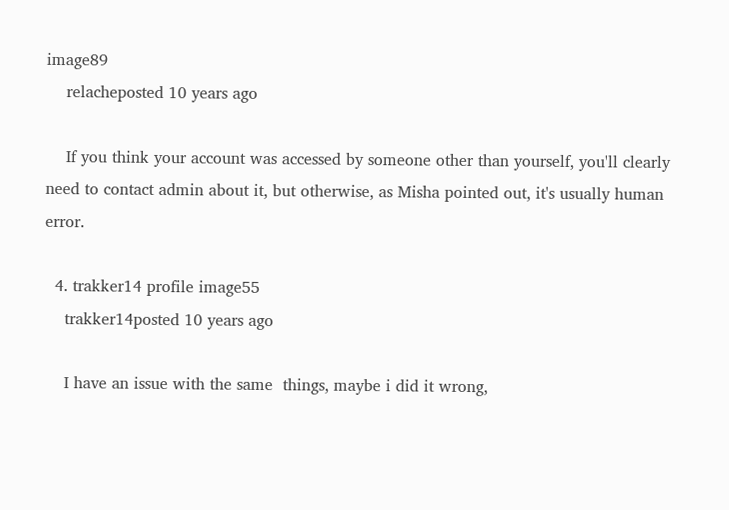image89
    relacheposted 10 years ago

    If you think your account was accessed by someone other than yourself, you'll clearly need to contact admin about it, but otherwise, as Misha pointed out, it's usually human error.

  4. trakker14 profile image55
    trakker14posted 10 years ago

    I have an issue with the same  things, maybe i did it wrong,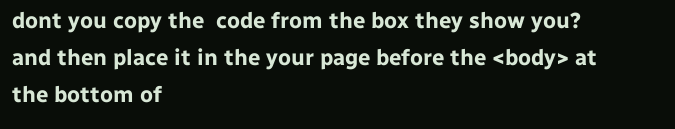dont you copy the  code from the box they show you? and then place it in the your page before the <body> at the bottom of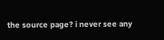the source page? i never see any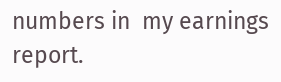numbers in  my earnings report.